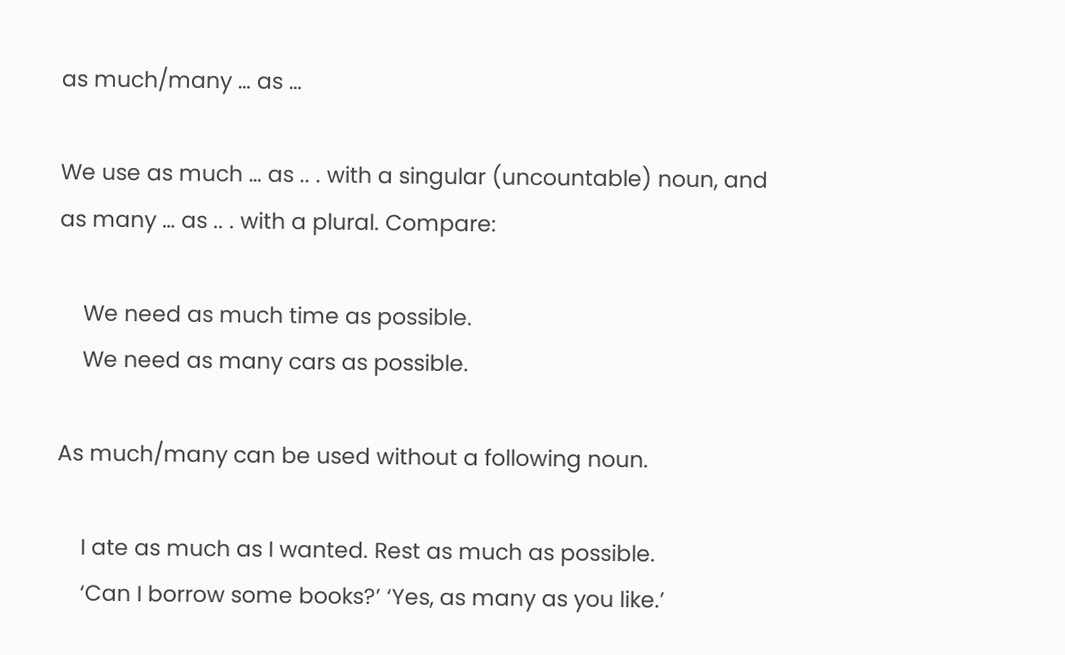as much/many … as …

We use as much … as .. . with a singular (uncountable) noun, and as many … as .. . with a plural. Compare:

    We need as much time as possible.
    We need as many cars as possible.

As much/many can be used without a following noun.

    I ate as much as I wanted. Rest as much as possible.
    ‘Can I borrow some books?’ ‘Yes, as many as you like.’